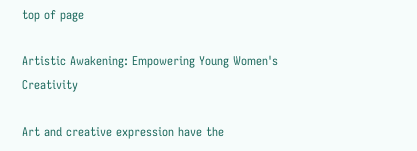top of page

Artistic Awakening: Empowering Young Women's Creativity

Art and creative expression have the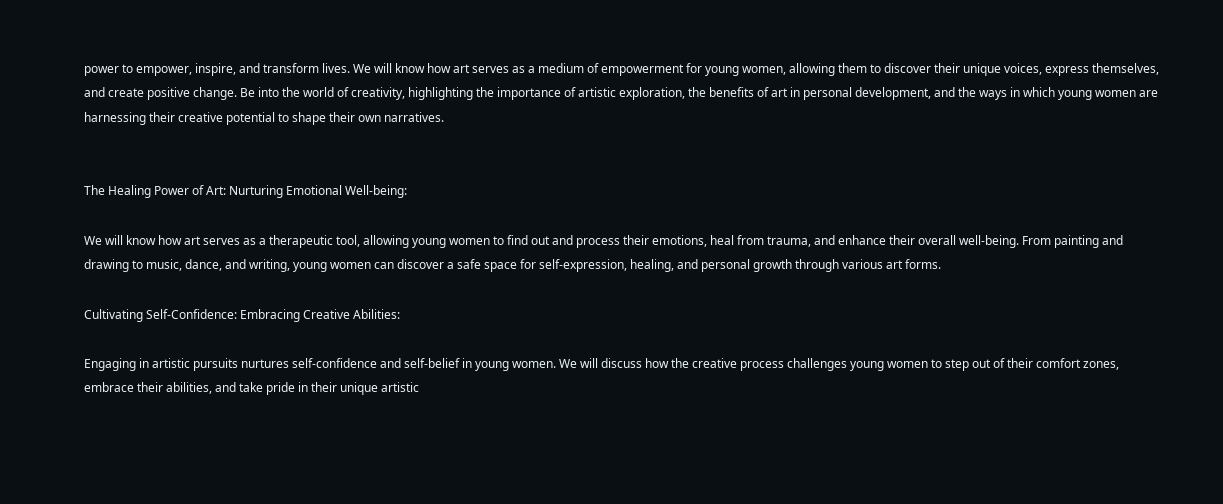power to empower, inspire, and transform lives. We will know how art serves as a medium of empowerment for young women, allowing them to discover their unique voices, express themselves, and create positive change. Be into the world of creativity, highlighting the importance of artistic exploration, the benefits of art in personal development, and the ways in which young women are harnessing their creative potential to shape their own narratives.


The Healing Power of Art: Nurturing Emotional Well-being:

We will know how art serves as a therapeutic tool, allowing young women to find out and process their emotions, heal from trauma, and enhance their overall well-being. From painting and drawing to music, dance, and writing, young women can discover a safe space for self-expression, healing, and personal growth through various art forms.

Cultivating Self-Confidence: Embracing Creative Abilities:

Engaging in artistic pursuits nurtures self-confidence and self-belief in young women. We will discuss how the creative process challenges young women to step out of their comfort zones, embrace their abilities, and take pride in their unique artistic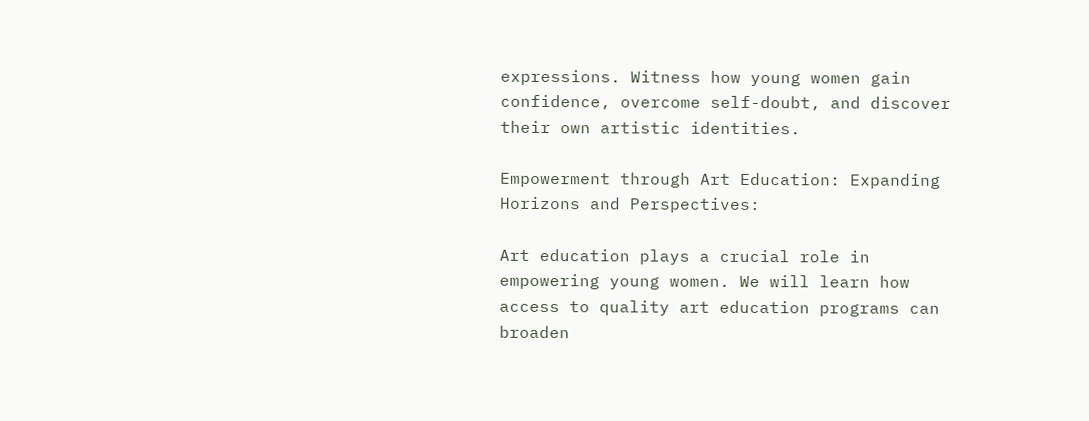expressions. Witness how young women gain confidence, overcome self-doubt, and discover their own artistic identities.

Empowerment through Art Education: Expanding Horizons and Perspectives:

Art education plays a crucial role in empowering young women. We will learn how access to quality art education programs can broaden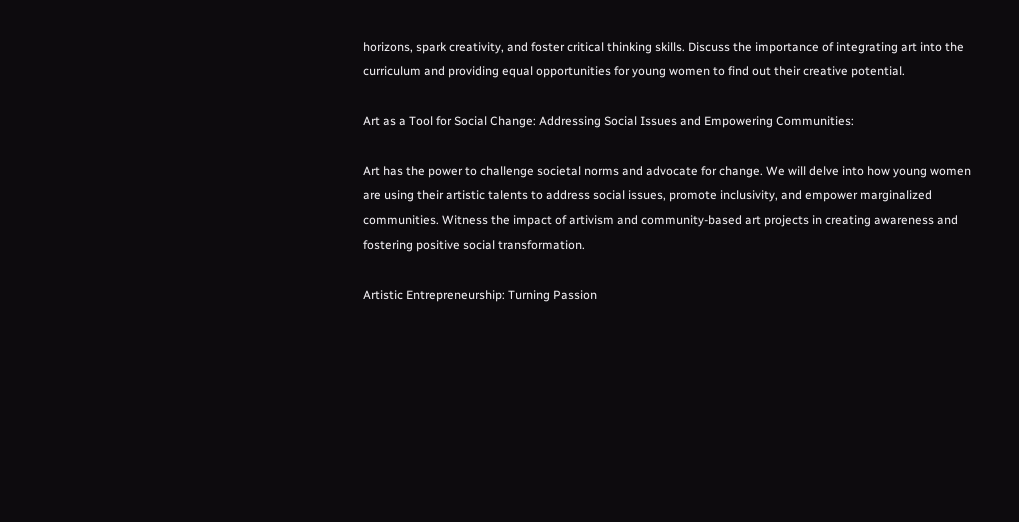horizons, spark creativity, and foster critical thinking skills. Discuss the importance of integrating art into the curriculum and providing equal opportunities for young women to find out their creative potential.

Art as a Tool for Social Change: Addressing Social Issues and Empowering Communities:

Art has the power to challenge societal norms and advocate for change. We will delve into how young women are using their artistic talents to address social issues, promote inclusivity, and empower marginalized communities. Witness the impact of artivism and community-based art projects in creating awareness and fostering positive social transformation.

Artistic Entrepreneurship: Turning Passion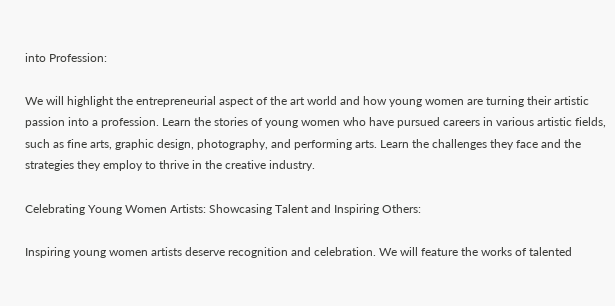into Profession:

We will highlight the entrepreneurial aspect of the art world and how young women are turning their artistic passion into a profession. Learn the stories of young women who have pursued careers in various artistic fields, such as fine arts, graphic design, photography, and performing arts. Learn the challenges they face and the strategies they employ to thrive in the creative industry.

Celebrating Young Women Artists: Showcasing Talent and Inspiring Others:

Inspiring young women artists deserve recognition and celebration. We will feature the works of talented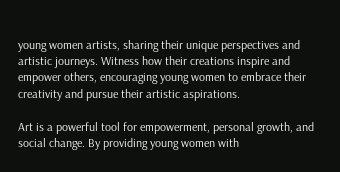young women artists, sharing their unique perspectives and artistic journeys. Witness how their creations inspire and empower others, encouraging young women to embrace their creativity and pursue their artistic aspirations.

Art is a powerful tool for empowerment, personal growth, and social change. By providing young women with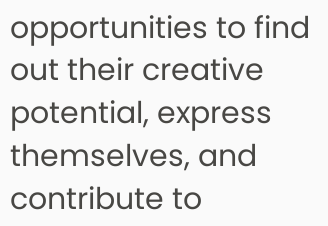opportunities to find out their creative potential, express themselves, and contribute to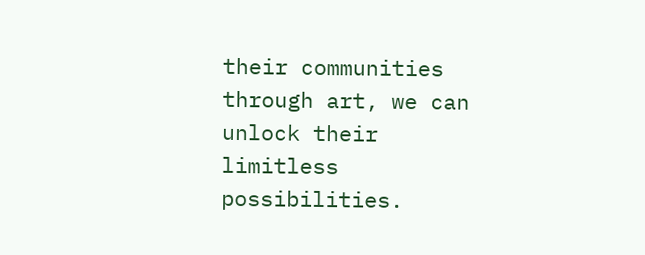their communities through art, we can unlock their limitless possibilities.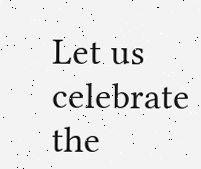Let us celebrate the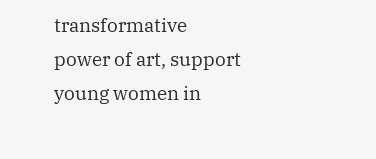transformative power of art, support young women in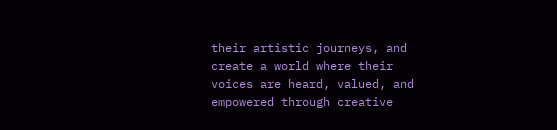their artistic journeys, and create a world where their voices are heard, valued, and empowered through creative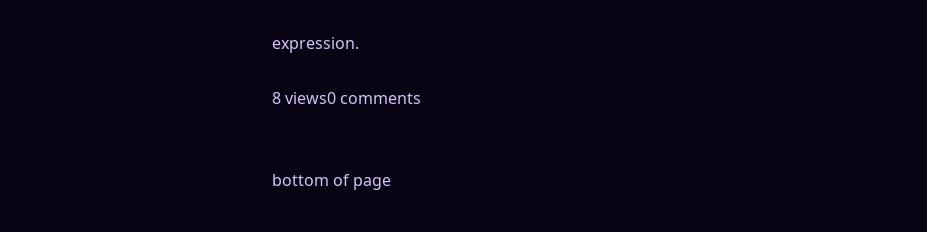expression.

8 views0 comments


bottom of page